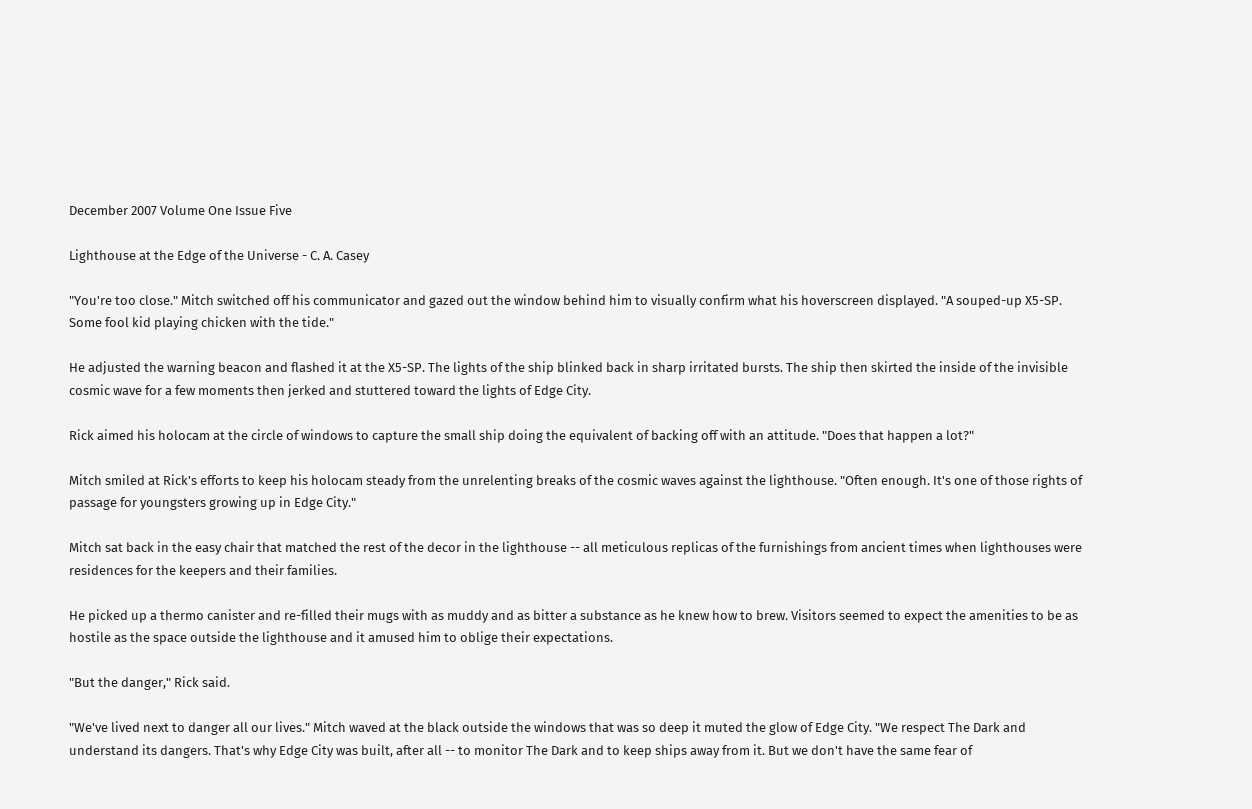December 2007 Volume One Issue Five

Lighthouse at the Edge of the Universe - C. A. Casey

"You're too close." Mitch switched off his communicator and gazed out the window behind him to visually confirm what his hoverscreen displayed. "A souped-up X5-SP. Some fool kid playing chicken with the tide."

He adjusted the warning beacon and flashed it at the X5-SP. The lights of the ship blinked back in sharp irritated bursts. The ship then skirted the inside of the invisible cosmic wave for a few moments then jerked and stuttered toward the lights of Edge City.

Rick aimed his holocam at the circle of windows to capture the small ship doing the equivalent of backing off with an attitude. "Does that happen a lot?"

Mitch smiled at Rick's efforts to keep his holocam steady from the unrelenting breaks of the cosmic waves against the lighthouse. "Often enough. It's one of those rights of passage for youngsters growing up in Edge City."

Mitch sat back in the easy chair that matched the rest of the decor in the lighthouse -- all meticulous replicas of the furnishings from ancient times when lighthouses were residences for the keepers and their families.

He picked up a thermo canister and re-filled their mugs with as muddy and as bitter a substance as he knew how to brew. Visitors seemed to expect the amenities to be as hostile as the space outside the lighthouse and it amused him to oblige their expectations.

"But the danger," Rick said.

"We've lived next to danger all our lives." Mitch waved at the black outside the windows that was so deep it muted the glow of Edge City. "We respect The Dark and understand its dangers. That's why Edge City was built, after all -- to monitor The Dark and to keep ships away from it. But we don't have the same fear of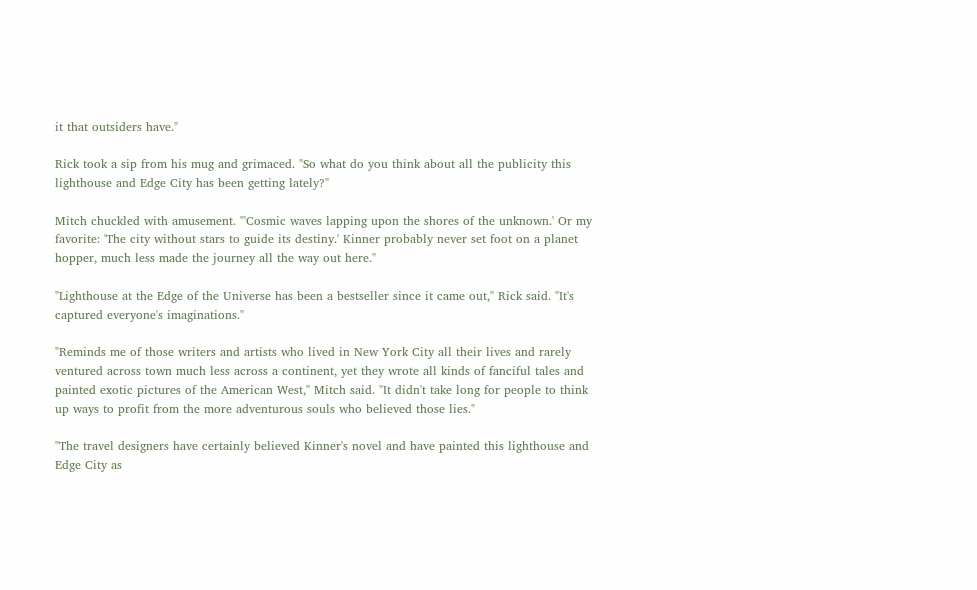it that outsiders have."

Rick took a sip from his mug and grimaced. "So what do you think about all the publicity this lighthouse and Edge City has been getting lately?"

Mitch chuckled with amusement. "'Cosmic waves lapping upon the shores of the unknown.' Or my favorite: 'The city without stars to guide its destiny.' Kinner probably never set foot on a planet hopper, much less made the journey all the way out here."

"Lighthouse at the Edge of the Universe has been a bestseller since it came out," Rick said. "It's captured everyone's imaginations."

"Reminds me of those writers and artists who lived in New York City all their lives and rarely ventured across town much less across a continent, yet they wrote all kinds of fanciful tales and painted exotic pictures of the American West," Mitch said. "It didn't take long for people to think up ways to profit from the more adventurous souls who believed those lies."

"The travel designers have certainly believed Kinner's novel and have painted this lighthouse and Edge City as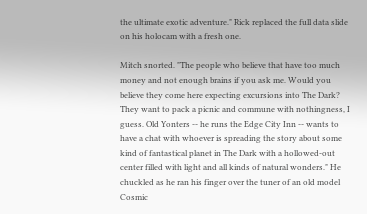the ultimate exotic adventure." Rick replaced the full data slide on his holocam with a fresh one.

Mitch snorted. "The people who believe that have too much money and not enough brains if you ask me. Would you believe they come here expecting excursions into The Dark? They want to pack a picnic and commune with nothingness, I guess. Old Yonters -- he runs the Edge City Inn -- wants to have a chat with whoever is spreading the story about some kind of fantastical planet in The Dark with a hollowed-out center filled with light and all kinds of natural wonders." He chuckled as he ran his finger over the tuner of an old model Cosmic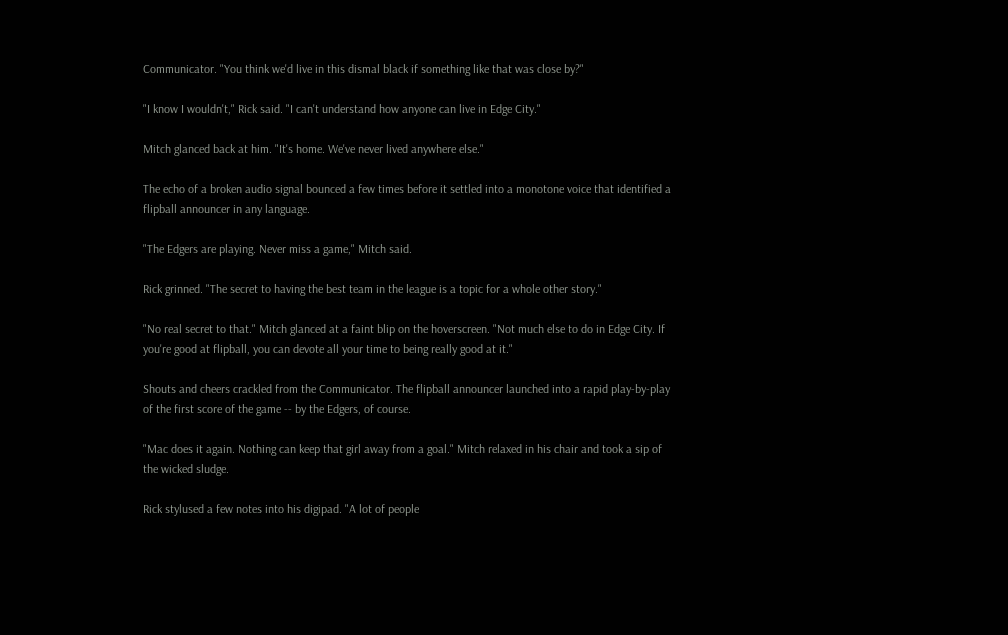Communicator. "You think we'd live in this dismal black if something like that was close by?"

"I know I wouldn't," Rick said. "I can't understand how anyone can live in Edge City."

Mitch glanced back at him. "It's home. We've never lived anywhere else."

The echo of a broken audio signal bounced a few times before it settled into a monotone voice that identified a flipball announcer in any language.

"The Edgers are playing. Never miss a game," Mitch said.

Rick grinned. "The secret to having the best team in the league is a topic for a whole other story."

"No real secret to that." Mitch glanced at a faint blip on the hoverscreen. "Not much else to do in Edge City. If you're good at flipball, you can devote all your time to being really good at it."

Shouts and cheers crackled from the Communicator. The flipball announcer launched into a rapid play-by-play of the first score of the game -- by the Edgers, of course.

"Mac does it again. Nothing can keep that girl away from a goal." Mitch relaxed in his chair and took a sip of the wicked sludge.

Rick stylused a few notes into his digipad. "A lot of people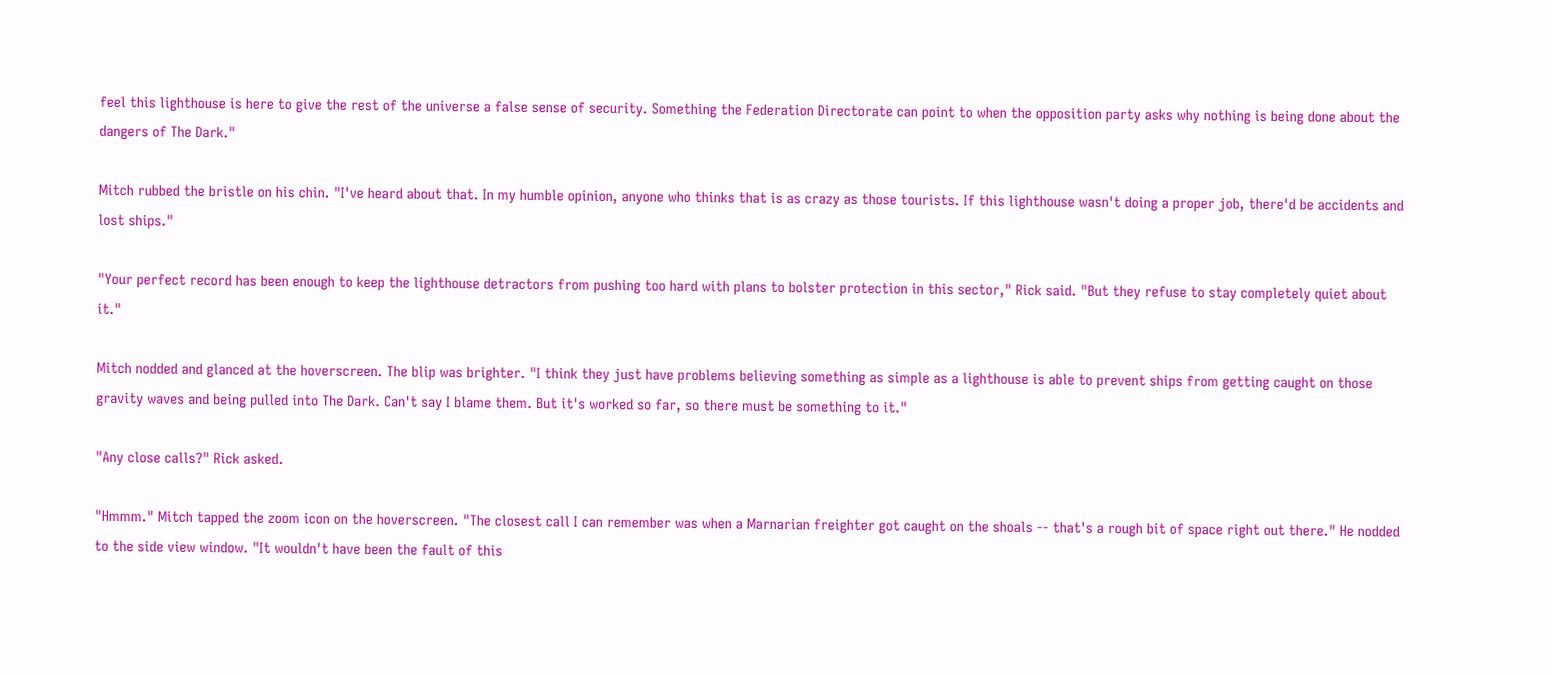feel this lighthouse is here to give the rest of the universe a false sense of security. Something the Federation Directorate can point to when the opposition party asks why nothing is being done about the dangers of The Dark."

Mitch rubbed the bristle on his chin. "I've heard about that. In my humble opinion, anyone who thinks that is as crazy as those tourists. If this lighthouse wasn't doing a proper job, there'd be accidents and lost ships."

"Your perfect record has been enough to keep the lighthouse detractors from pushing too hard with plans to bolster protection in this sector," Rick said. "But they refuse to stay completely quiet about it."

Mitch nodded and glanced at the hoverscreen. The blip was brighter. "I think they just have problems believing something as simple as a lighthouse is able to prevent ships from getting caught on those gravity waves and being pulled into The Dark. Can't say I blame them. But it's worked so far, so there must be something to it."

"Any close calls?" Rick asked.

"Hmmm." Mitch tapped the zoom icon on the hoverscreen. "The closest call I can remember was when a Marnarian freighter got caught on the shoals -- that's a rough bit of space right out there." He nodded to the side view window. "It wouldn't have been the fault of this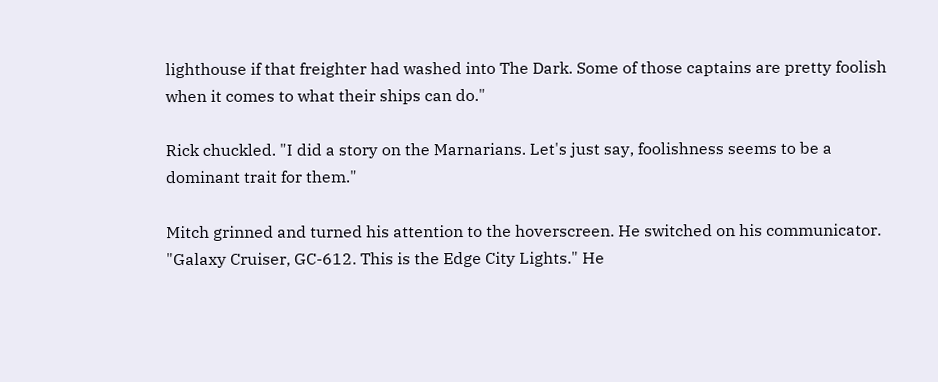lighthouse if that freighter had washed into The Dark. Some of those captains are pretty foolish when it comes to what their ships can do."

Rick chuckled. "I did a story on the Marnarians. Let's just say, foolishness seems to be a dominant trait for them."

Mitch grinned and turned his attention to the hoverscreen. He switched on his communicator. "Galaxy Cruiser, GC-612. This is the Edge City Lights." He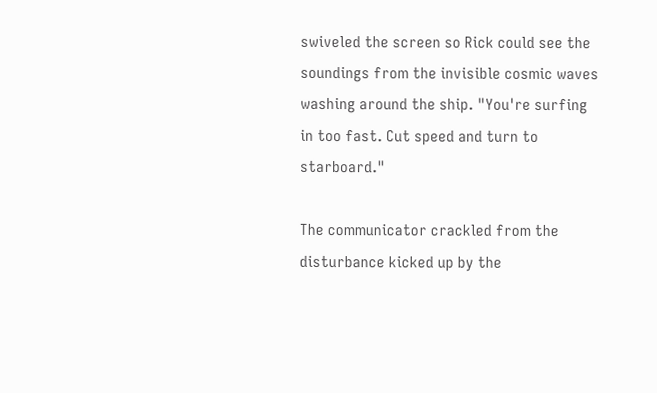swiveled the screen so Rick could see the soundings from the invisible cosmic waves washing around the ship. "You're surfing in too fast. Cut speed and turn to starboard."

The communicator crackled from the disturbance kicked up by the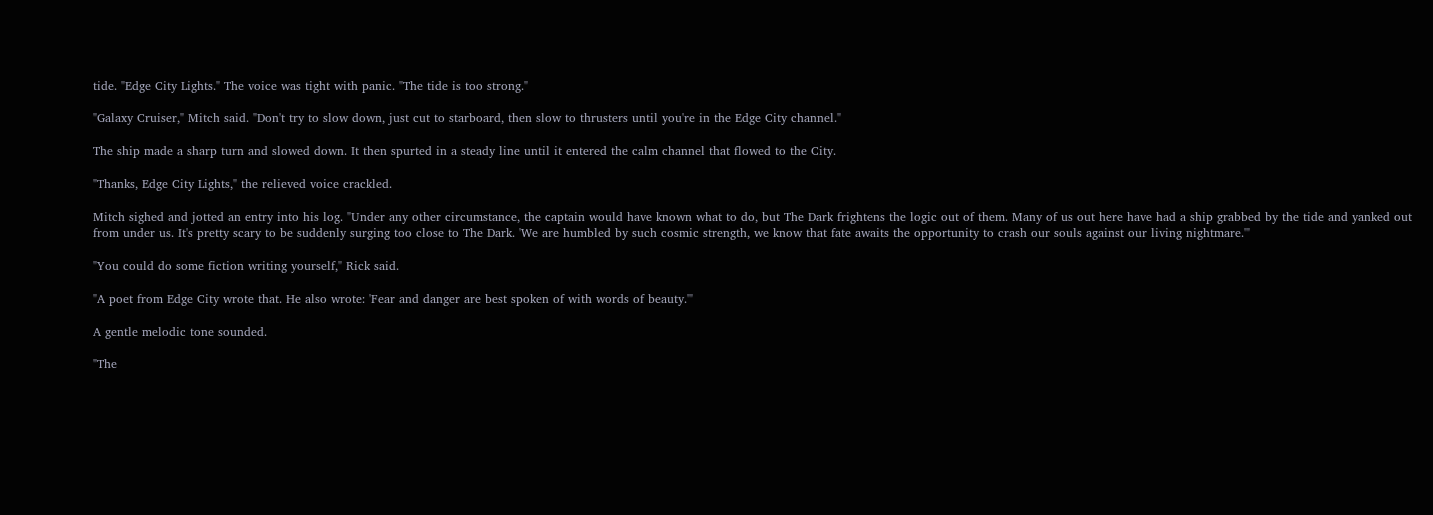tide. "Edge City Lights." The voice was tight with panic. "The tide is too strong."

"Galaxy Cruiser," Mitch said. "Don't try to slow down, just cut to starboard, then slow to thrusters until you're in the Edge City channel."

The ship made a sharp turn and slowed down. It then spurted in a steady line until it entered the calm channel that flowed to the City.

"Thanks, Edge City Lights," the relieved voice crackled.

Mitch sighed and jotted an entry into his log. "Under any other circumstance, the captain would have known what to do, but The Dark frightens the logic out of them. Many of us out here have had a ship grabbed by the tide and yanked out from under us. It's pretty scary to be suddenly surging too close to The Dark. 'We are humbled by such cosmic strength, we know that fate awaits the opportunity to crash our souls against our living nightmare.'"

"You could do some fiction writing yourself," Rick said.

"A poet from Edge City wrote that. He also wrote: 'Fear and danger are best spoken of with words of beauty.'"

A gentle melodic tone sounded.

"The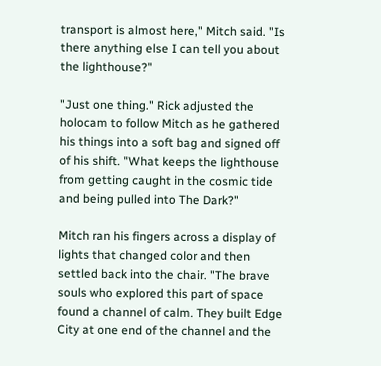transport is almost here," Mitch said. "Is there anything else I can tell you about the lighthouse?"

"Just one thing." Rick adjusted the holocam to follow Mitch as he gathered his things into a soft bag and signed off of his shift. "What keeps the lighthouse from getting caught in the cosmic tide and being pulled into The Dark?"

Mitch ran his fingers across a display of lights that changed color and then settled back into the chair. "The brave souls who explored this part of space found a channel of calm. They built Edge City at one end of the channel and the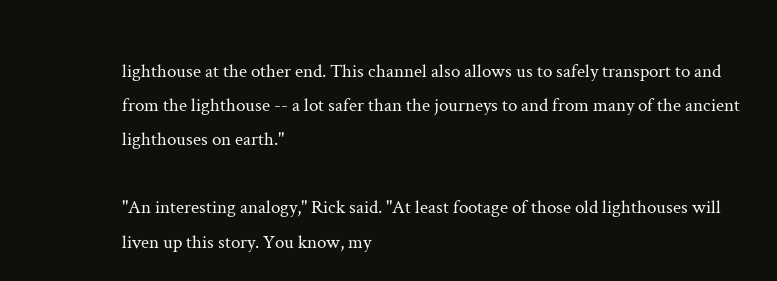lighthouse at the other end. This channel also allows us to safely transport to and from the lighthouse -- a lot safer than the journeys to and from many of the ancient lighthouses on earth."

"An interesting analogy," Rick said. "At least footage of those old lighthouses will liven up this story. You know, my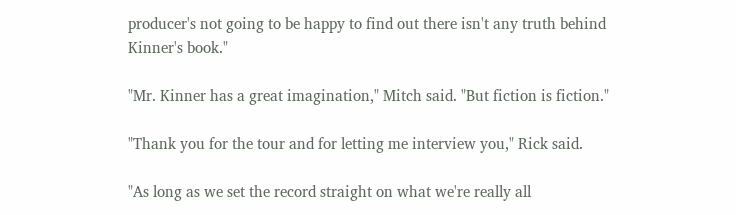producer's not going to be happy to find out there isn't any truth behind Kinner's book."

"Mr. Kinner has a great imagination," Mitch said. "But fiction is fiction."

"Thank you for the tour and for letting me interview you," Rick said.

"As long as we set the record straight on what we're really all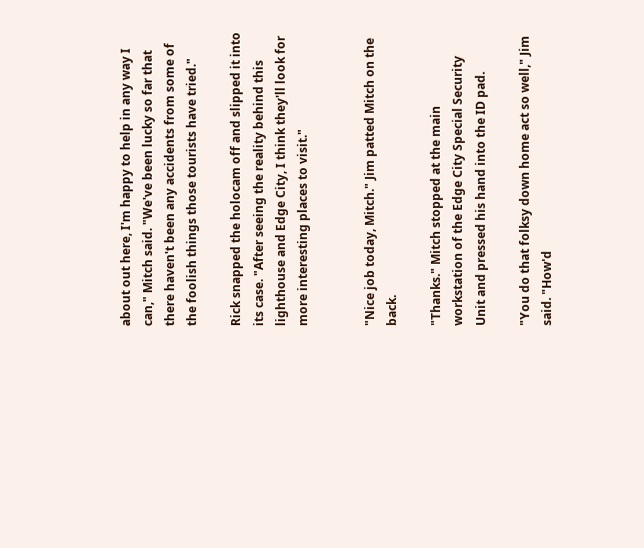about out here, I'm happy to help in any way I can," Mitch said. "We've been lucky so far that there haven't been any accidents from some of the foolish things those tourists have tried."

Rick snapped the holocam off and slipped it into its case. "After seeing the reality behind this lighthouse and Edge City, I think they'll look for more interesting places to visit."


"Nice job today, Mitch." Jim patted Mitch on the back.

"Thanks." Mitch stopped at the main workstation of the Edge City Special Security Unit and pressed his hand into the ID pad.

"You do that folksy down home act so well," Jim said. "How'd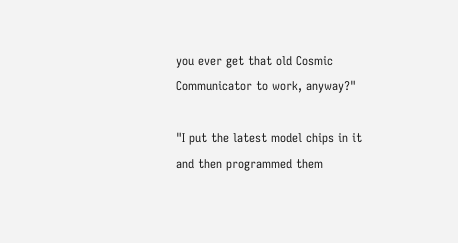you ever get that old Cosmic Communicator to work, anyway?"

"I put the latest model chips in it and then programmed them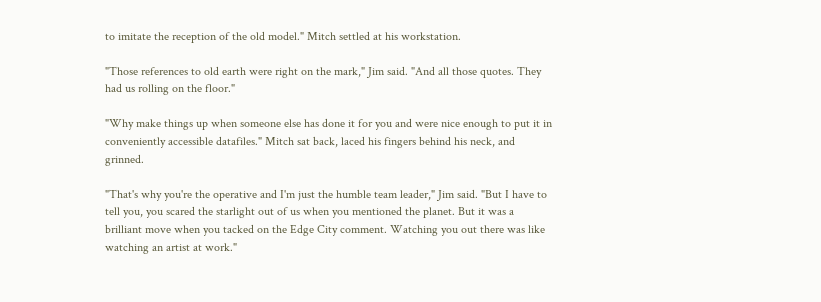to imitate the reception of the old model." Mitch settled at his workstation.

"Those references to old earth were right on the mark," Jim said. "And all those quotes. They had us rolling on the floor."

"Why make things up when someone else has done it for you and were nice enough to put it in conveniently accessible datafiles." Mitch sat back, laced his fingers behind his neck, and grinned.

"That's why you're the operative and I'm just the humble team leader," Jim said. "But I have to tell you, you scared the starlight out of us when you mentioned the planet. But it was a brilliant move when you tacked on the Edge City comment. Watching you out there was like watching an artist at work."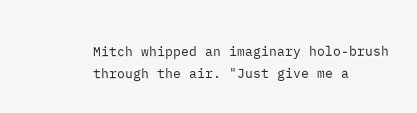Mitch whipped an imaginary holo-brush through the air. "Just give me a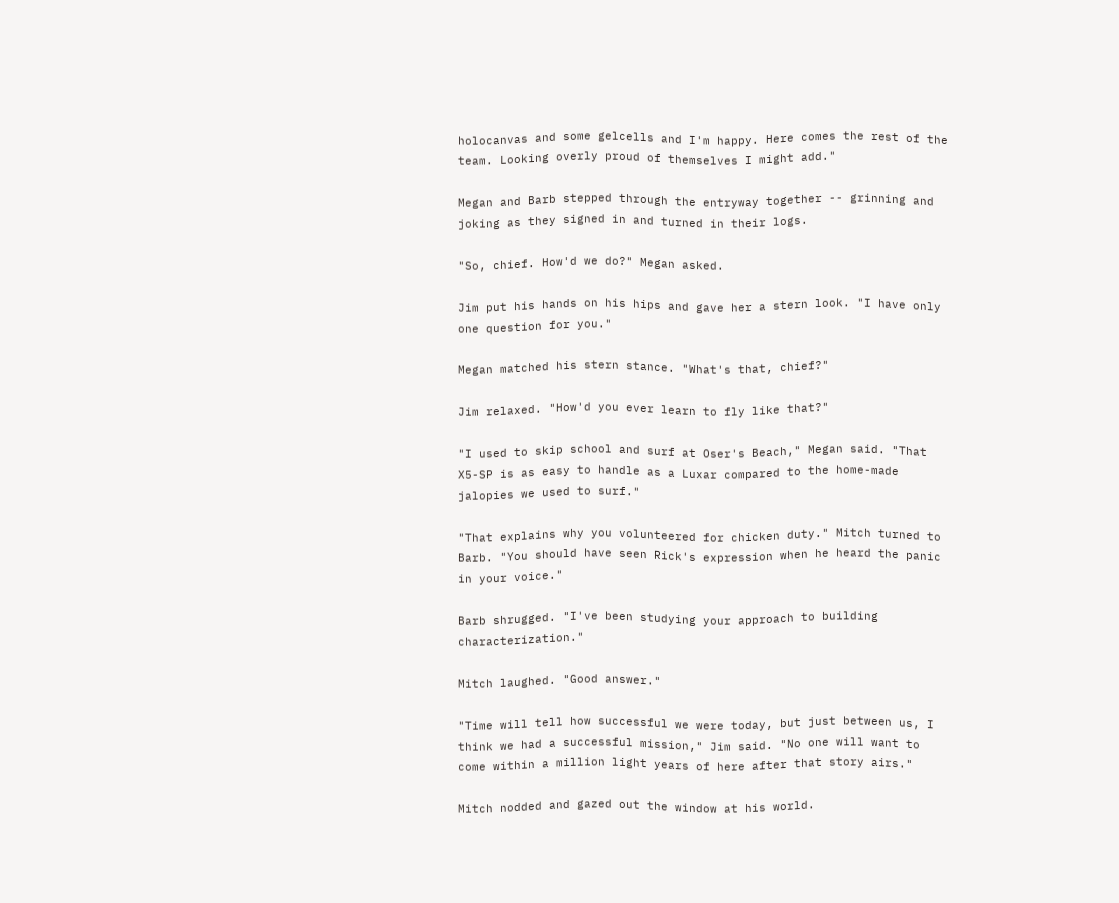holocanvas and some gelcells and I'm happy. Here comes the rest of the team. Looking overly proud of themselves I might add."

Megan and Barb stepped through the entryway together -- grinning and joking as they signed in and turned in their logs.

"So, chief. How'd we do?" Megan asked.

Jim put his hands on his hips and gave her a stern look. "I have only one question for you."

Megan matched his stern stance. "What's that, chief?"

Jim relaxed. "How'd you ever learn to fly like that?"

"I used to skip school and surf at Oser's Beach," Megan said. "That X5-SP is as easy to handle as a Luxar compared to the home-made jalopies we used to surf."

"That explains why you volunteered for chicken duty." Mitch turned to Barb. "You should have seen Rick's expression when he heard the panic in your voice."

Barb shrugged. "I've been studying your approach to building characterization."

Mitch laughed. "Good answer."

"Time will tell how successful we were today, but just between us, I think we had a successful mission," Jim said. "No one will want to come within a million light years of here after that story airs."

Mitch nodded and gazed out the window at his world.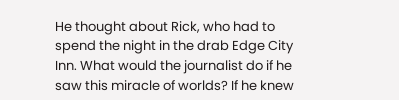He thought about Rick, who had to spend the night in the drab Edge City Inn. What would the journalist do if he saw this miracle of worlds? If he knew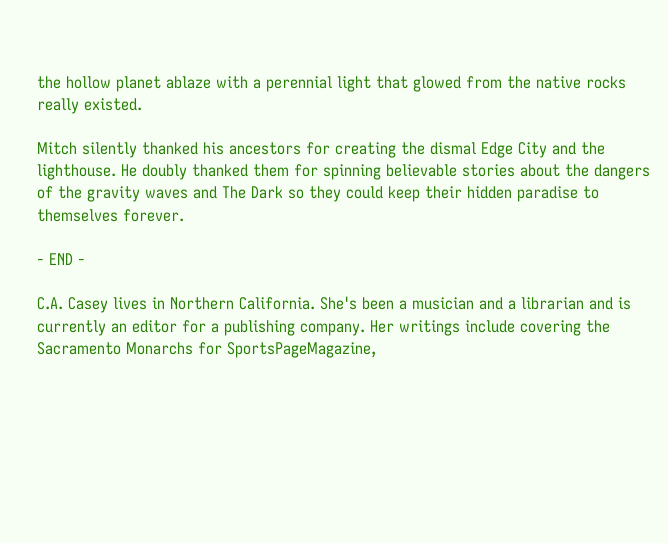the hollow planet ablaze with a perennial light that glowed from the native rocks really existed.

Mitch silently thanked his ancestors for creating the dismal Edge City and the lighthouse. He doubly thanked them for spinning believable stories about the dangers of the gravity waves and The Dark so they could keep their hidden paradise to themselves forever.

- END -

C.A. Casey lives in Northern California. She's been a musician and a librarian and is currently an editor for a publishing company. Her writings include covering the Sacramento Monarchs for SportsPageMagazine,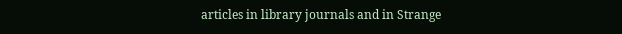articles in library journals and in Strange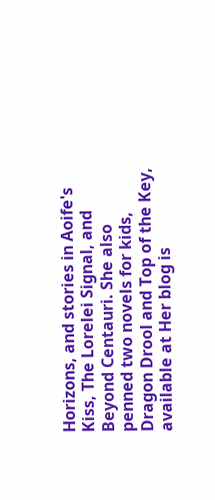Horizons, and stories in Aoife's Kiss, The Lorelei Signal, and Beyond Centauri. She also penned two novels for kids, Dragon Drool and Top of the Key, available at Her blog is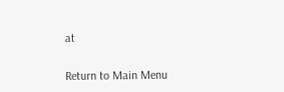at

Return to Main Menu